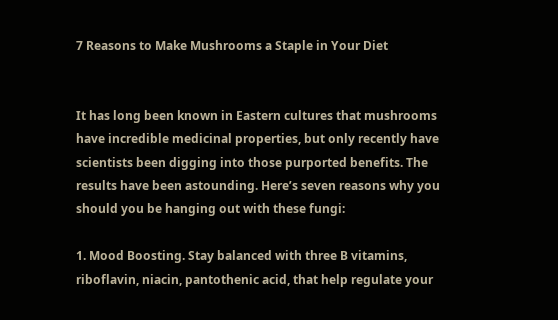7 Reasons to Make Mushrooms a Staple in Your Diet


It has long been known in Eastern cultures that mushrooms have incredible medicinal properties, but only recently have scientists been digging into those purported benefits. The results have been astounding. Here’s seven reasons why you should you be hanging out with these fungi:

1. Mood Boosting. Stay balanced with three B vitamins, riboflavin, niacin, pantothenic acid, that help regulate your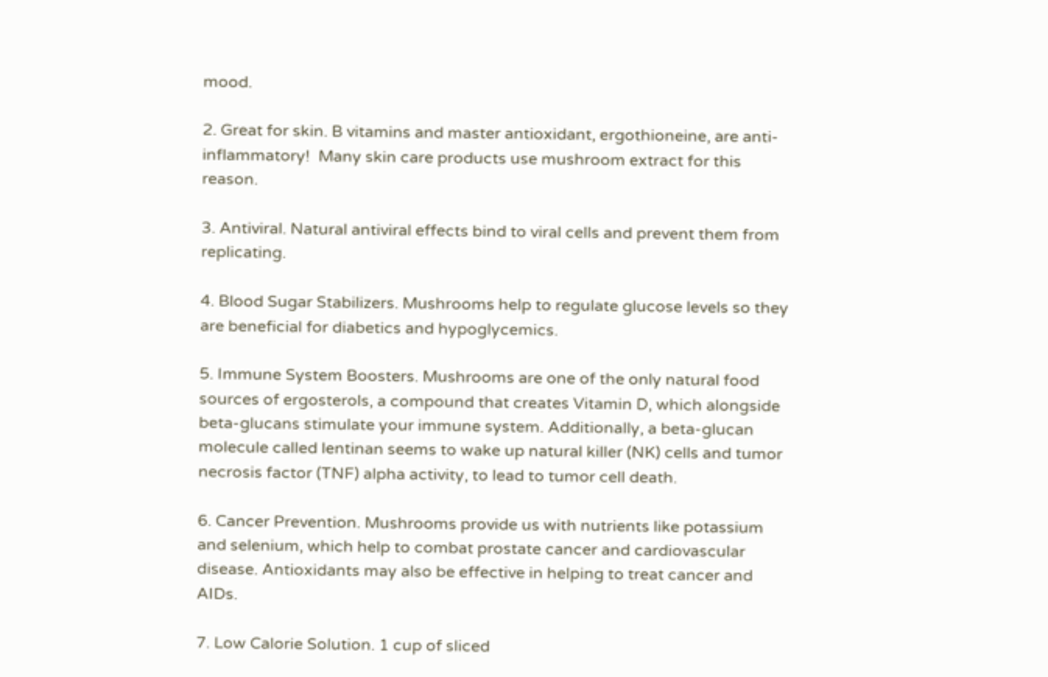mood.

2. Great for skin. B vitamins and master antioxidant, ergothioneine, are anti-inflammatory!  Many skin care products use mushroom extract for this reason.

3. Antiviral. Natural antiviral effects bind to viral cells and prevent them from replicating.

4. Blood Sugar Stabilizers. Mushrooms help to regulate glucose levels so they are beneficial for diabetics and hypoglycemics.

5. Immune System Boosters. Mushrooms are one of the only natural food sources of ergosterols, a compound that creates Vitamin D, which alongside beta-glucans stimulate your immune system. Additionally, a beta-glucan molecule called lentinan seems to wake up natural killer (NK) cells and tumor necrosis factor (TNF) alpha activity, to lead to tumor cell death.

6. Cancer Prevention. Mushrooms provide us with nutrients like potassium and selenium, which help to combat prostate cancer and cardiovascular disease. Antioxidants may also be effective in helping to treat cancer and AIDs.

7. Low Calorie Solution. 1 cup of sliced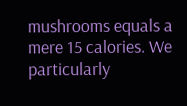mushrooms equals a mere 15 calories. We particularly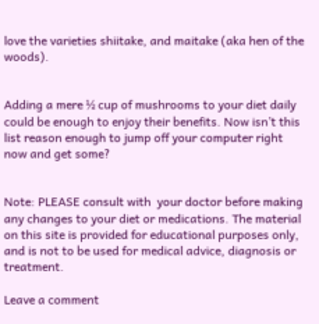love the varieties shiitake, and maitake (aka hen of the woods).


Adding a mere ½ cup of mushrooms to your diet daily could be enough to enjoy their benefits. Now isn’t this list reason enough to jump off your computer right now and get some?


Note: PLEASE consult with  your doctor before making any changes to your diet or medications. The material on this site is provided for educational purposes only, and is not to be used for medical advice, diagnosis or treatment.

Leave a comment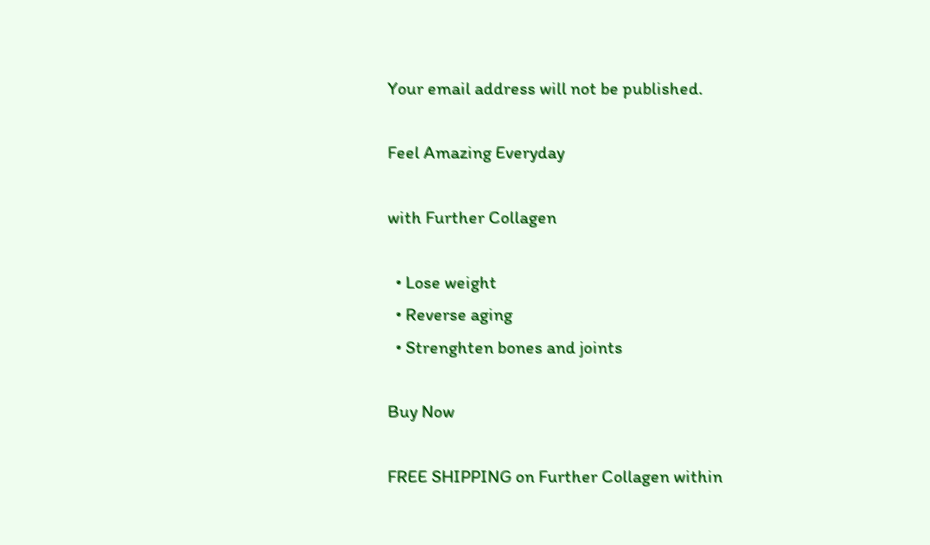Your email address will not be published.

Feel Amazing Everyday

with Further Collagen

  • Lose weight
  • Reverse aging
  • Strenghten bones and joints

Buy Now

FREE SHIPPING on Further Collagen within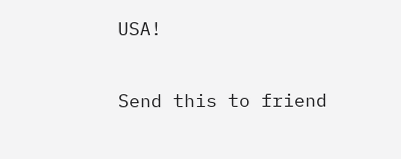USA!

Send this to friend